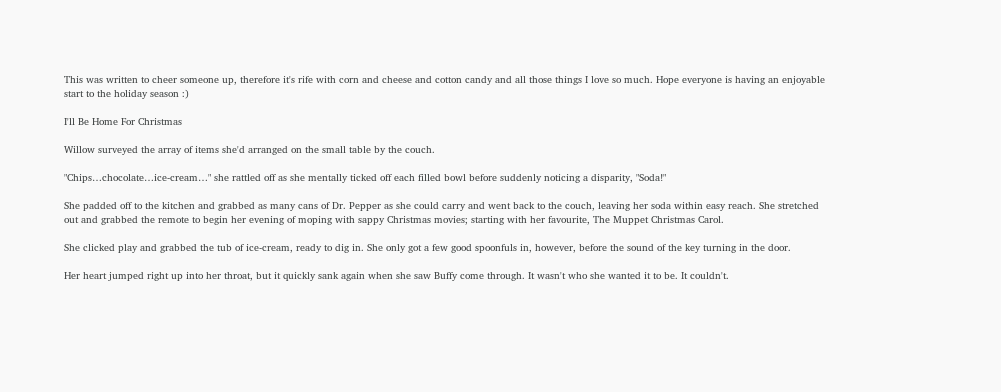This was written to cheer someone up, therefore it's rife with corn and cheese and cotton candy and all those things I love so much. Hope everyone is having an enjoyable start to the holiday season :)

I'll Be Home For Christmas

Willow surveyed the array of items she'd arranged on the small table by the couch.

"Chips…chocolate…ice-cream…" she rattled off as she mentally ticked off each filled bowl before suddenly noticing a disparity, "Soda!"

She padded off to the kitchen and grabbed as many cans of Dr. Pepper as she could carry and went back to the couch, leaving her soda within easy reach. She stretched out and grabbed the remote to begin her evening of moping with sappy Christmas movies; starting with her favourite, The Muppet Christmas Carol.

She clicked play and grabbed the tub of ice-cream, ready to dig in. She only got a few good spoonfuls in, however, before the sound of the key turning in the door.

Her heart jumped right up into her throat, but it quickly sank again when she saw Buffy come through. It wasn't who she wanted it to be. It couldn't.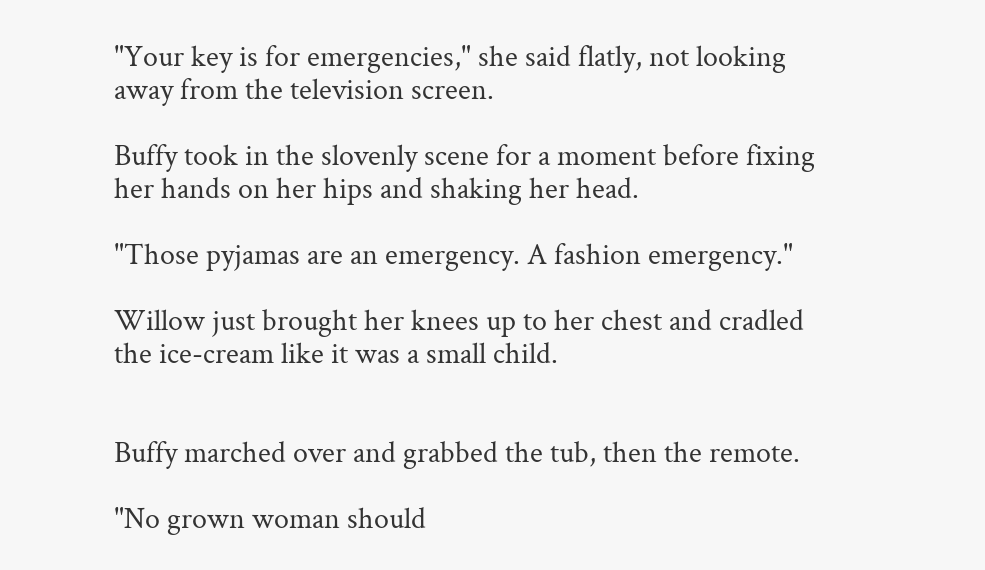"Your key is for emergencies," she said flatly, not looking away from the television screen.

Buffy took in the slovenly scene for a moment before fixing her hands on her hips and shaking her head.

"Those pyjamas are an emergency. A fashion emergency."

Willow just brought her knees up to her chest and cradled the ice-cream like it was a small child.


Buffy marched over and grabbed the tub, then the remote.

"No grown woman should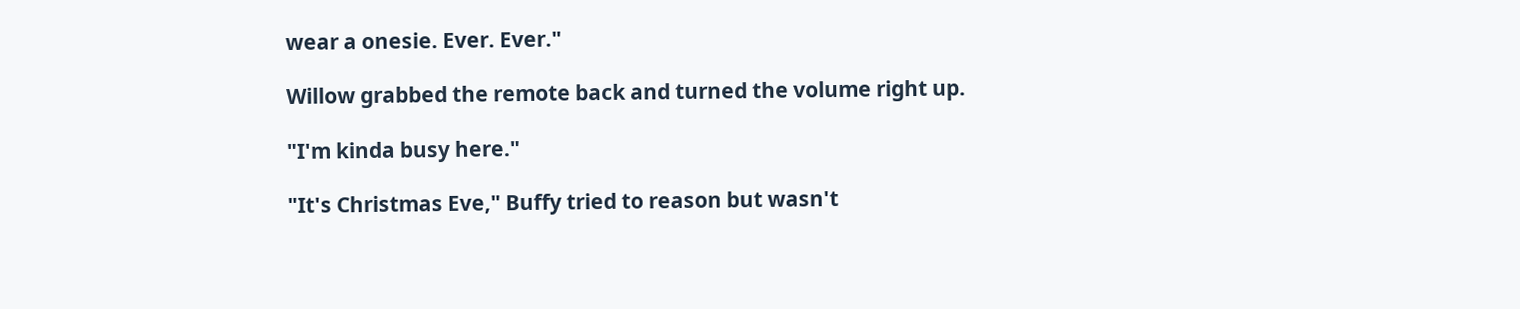wear a onesie. Ever. Ever."

Willow grabbed the remote back and turned the volume right up.

"I'm kinda busy here."

"It's Christmas Eve," Buffy tried to reason but wasn't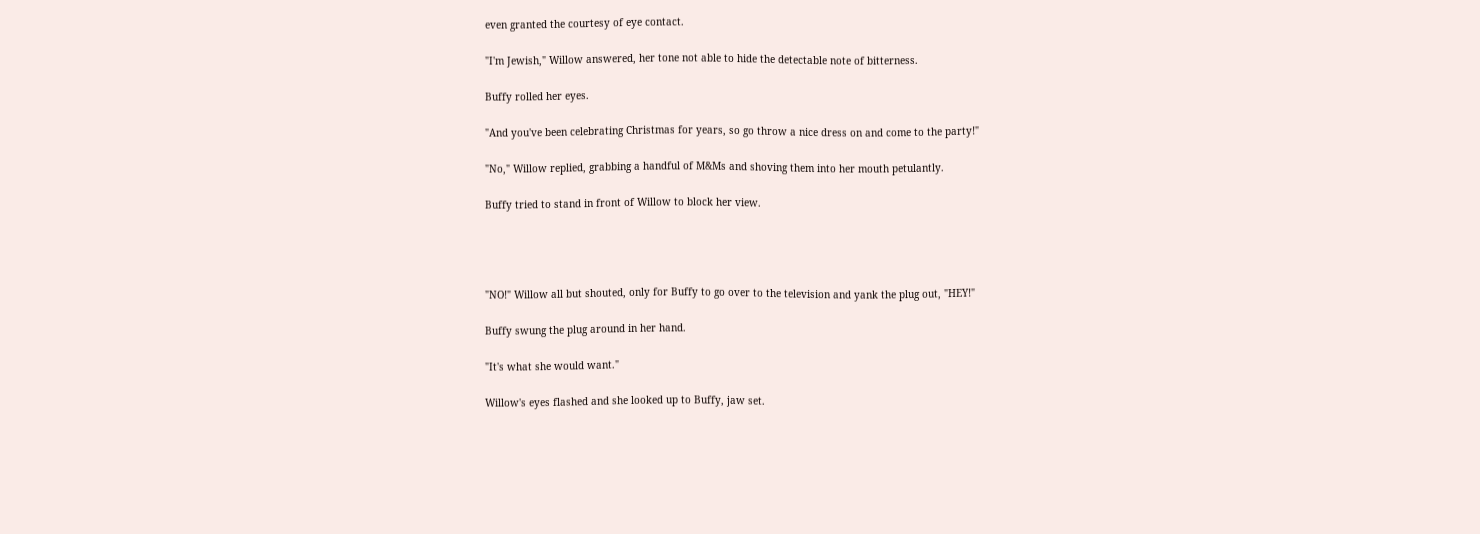even granted the courtesy of eye contact.

"I'm Jewish," Willow answered, her tone not able to hide the detectable note of bitterness.

Buffy rolled her eyes.

"And you've been celebrating Christmas for years, so go throw a nice dress on and come to the party!"

"No," Willow replied, grabbing a handful of M&Ms and shoving them into her mouth petulantly.

Buffy tried to stand in front of Willow to block her view.




"NO!" Willow all but shouted, only for Buffy to go over to the television and yank the plug out, "HEY!"

Buffy swung the plug around in her hand.

"It's what she would want."

Willow's eyes flashed and she looked up to Buffy, jaw set.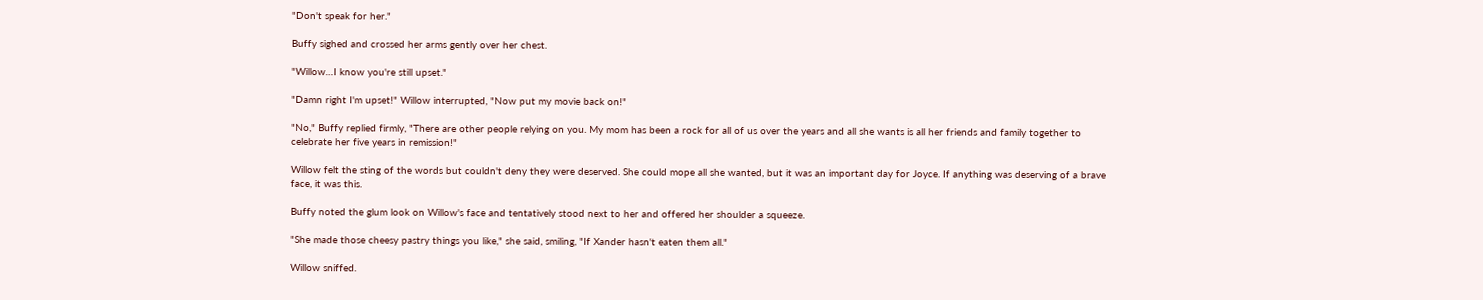"Don't speak for her."

Buffy sighed and crossed her arms gently over her chest.

"Willow…I know you're still upset."

"Damn right I'm upset!" Willow interrupted, "Now put my movie back on!"

"No," Buffy replied firmly, "There are other people relying on you. My mom has been a rock for all of us over the years and all she wants is all her friends and family together to celebrate her five years in remission!"

Willow felt the sting of the words but couldn't deny they were deserved. She could mope all she wanted, but it was an important day for Joyce. If anything was deserving of a brave face, it was this.

Buffy noted the glum look on Willow's face and tentatively stood next to her and offered her shoulder a squeeze.

"She made those cheesy pastry things you like," she said, smiling, "If Xander hasn't eaten them all."

Willow sniffed.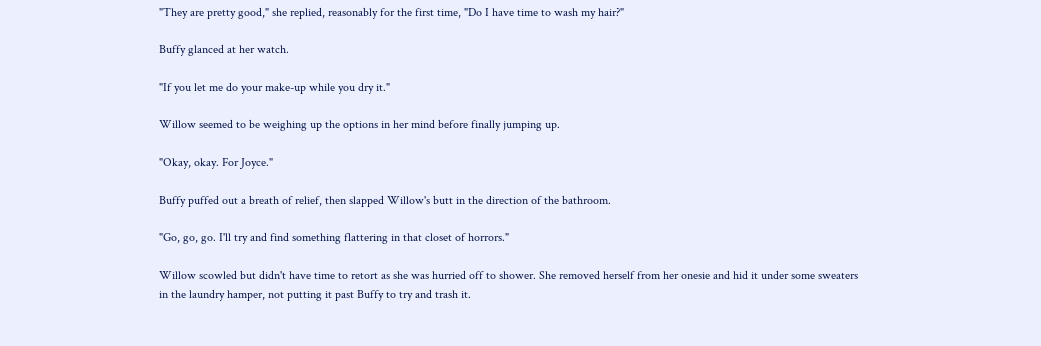"They are pretty good," she replied, reasonably for the first time, "Do I have time to wash my hair?"

Buffy glanced at her watch.

"If you let me do your make-up while you dry it."

Willow seemed to be weighing up the options in her mind before finally jumping up.

"Okay, okay. For Joyce."

Buffy puffed out a breath of relief, then slapped Willow's butt in the direction of the bathroom.

"Go, go, go. I'll try and find something flattering in that closet of horrors."

Willow scowled but didn't have time to retort as she was hurried off to shower. She removed herself from her onesie and hid it under some sweaters in the laundry hamper, not putting it past Buffy to try and trash it.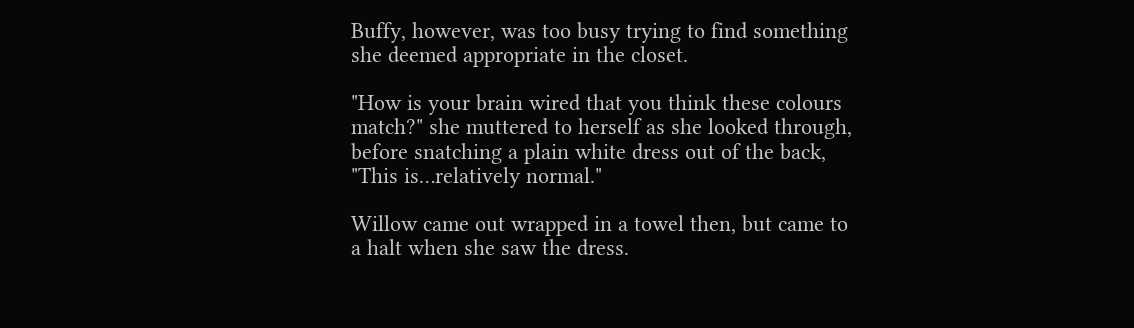Buffy, however, was too busy trying to find something she deemed appropriate in the closet.

"How is your brain wired that you think these colours match?" she muttered to herself as she looked through, before snatching a plain white dress out of the back, "This is…relatively normal."

Willow came out wrapped in a towel then, but came to a halt when she saw the dress.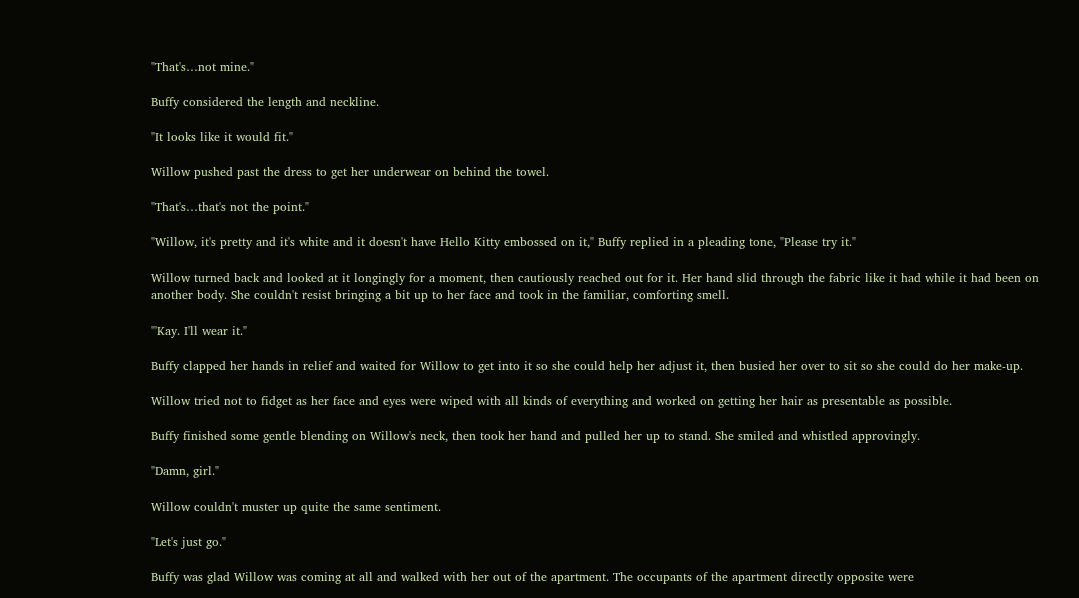"That's…not mine."

Buffy considered the length and neckline.

"It looks like it would fit."

Willow pushed past the dress to get her underwear on behind the towel.

"That's…that's not the point."

"Willow, it's pretty and it's white and it doesn't have Hello Kitty embossed on it," Buffy replied in a pleading tone, "Please try it."

Willow turned back and looked at it longingly for a moment, then cautiously reached out for it. Her hand slid through the fabric like it had while it had been on another body. She couldn't resist bringing a bit up to her face and took in the familiar, comforting smell.

"'Kay. I'll wear it."

Buffy clapped her hands in relief and waited for Willow to get into it so she could help her adjust it, then busied her over to sit so she could do her make-up.

Willow tried not to fidget as her face and eyes were wiped with all kinds of everything and worked on getting her hair as presentable as possible.

Buffy finished some gentle blending on Willow's neck, then took her hand and pulled her up to stand. She smiled and whistled approvingly.

"Damn, girl."

Willow couldn't muster up quite the same sentiment.

"Let's just go."

Buffy was glad Willow was coming at all and walked with her out of the apartment. The occupants of the apartment directly opposite were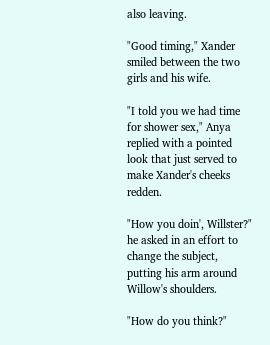also leaving.

"Good timing," Xander smiled between the two girls and his wife.

"I told you we had time for shower sex," Anya replied with a pointed look that just served to make Xander's cheeks redden.

"How you doin', Willster?" he asked in an effort to change the subject, putting his arm around Willow's shoulders.

"How do you think?"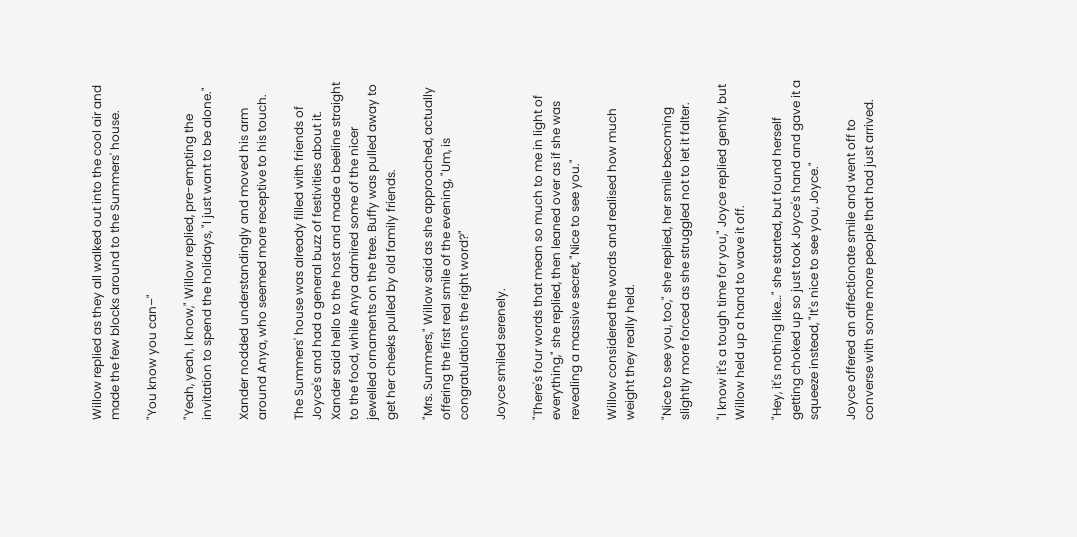Willow replied as they all walked out into the cool air and made the few blocks around to the Summers' house.

"You know you can–"

"Yeah, yeah, I know," Willow replied, pre-empting the invitation to spend the holidays, "I just want to be alone."

Xander nodded understandingly and moved his arm around Anya, who seemed more receptive to his touch.

The Summers' house was already filled with friends of Joyce's and had a general buzz of festivities about it. Xander said hello to the host and made a beeline straight to the food, while Anya admired some of the nicer jewelled ornaments on the tree. Buffy was pulled away to get her cheeks pulled by old family friends.

"Mrs. Summers," Willow said as she approached, actually offering the first real smile of the evening, "Um, is congratulations the right word?"

Joyce smiled serenely.

"There's four words that mean so much to me in light of everything," she replied, then leaned over as if she was revealing a massive secret, "Nice to see you."

Willow considered the words and realised how much weight they really held.

"Nice to see you, too," she replied, her smile becoming slightly more forced as she struggled not to let it falter.

"I know it's a tough time for you," Joyce replied gently, but Willow held up a hand to wave it off.

"Hey, it's nothing like…" she started, but found herself getting choked up so just took Joyce's hand and gave it a squeeze instead, "It's nice to see you, Joyce."

Joyce offered an affectionate smile and went off to converse with some more people that had just arrived.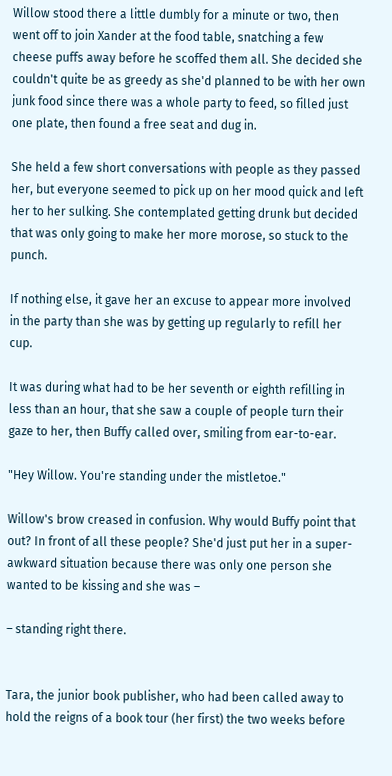Willow stood there a little dumbly for a minute or two, then went off to join Xander at the food table, snatching a few cheese puffs away before he scoffed them all. She decided she couldn't quite be as greedy as she'd planned to be with her own junk food since there was a whole party to feed, so filled just one plate, then found a free seat and dug in.

She held a few short conversations with people as they passed her, but everyone seemed to pick up on her mood quick and left her to her sulking. She contemplated getting drunk but decided that was only going to make her more morose, so stuck to the punch.

If nothing else, it gave her an excuse to appear more involved in the party than she was by getting up regularly to refill her cup.

It was during what had to be her seventh or eighth refilling in less than an hour, that she saw a couple of people turn their gaze to her, then Buffy called over, smiling from ear-to-ear.

"Hey Willow. You're standing under the mistletoe."

Willow's brow creased in confusion. Why would Buffy point that out? In front of all these people? She'd just put her in a super-awkward situation because there was only one person she wanted to be kissing and she was –

– standing right there.


Tara, the junior book publisher, who had been called away to hold the reigns of a book tour (her first) the two weeks before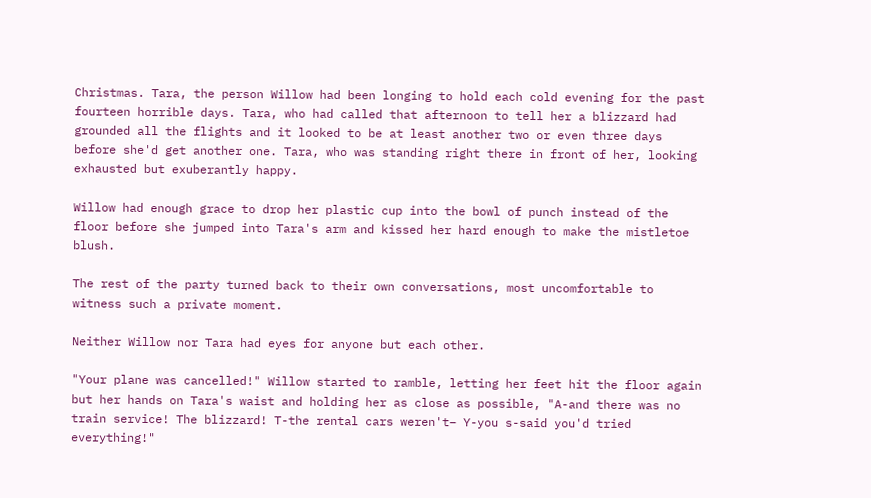Christmas. Tara, the person Willow had been longing to hold each cold evening for the past fourteen horrible days. Tara, who had called that afternoon to tell her a blizzard had grounded all the flights and it looked to be at least another two or even three days before she'd get another one. Tara, who was standing right there in front of her, looking exhausted but exuberantly happy.

Willow had enough grace to drop her plastic cup into the bowl of punch instead of the floor before she jumped into Tara's arm and kissed her hard enough to make the mistletoe blush.

The rest of the party turned back to their own conversations, most uncomfortable to witness such a private moment.

Neither Willow nor Tara had eyes for anyone but each other.

"Your plane was cancelled!" Willow started to ramble, letting her feet hit the floor again but her hands on Tara's waist and holding her as close as possible, "A-and there was no train service! The blizzard! T-the rental cars weren't– Y-you s-said you'd tried everything!"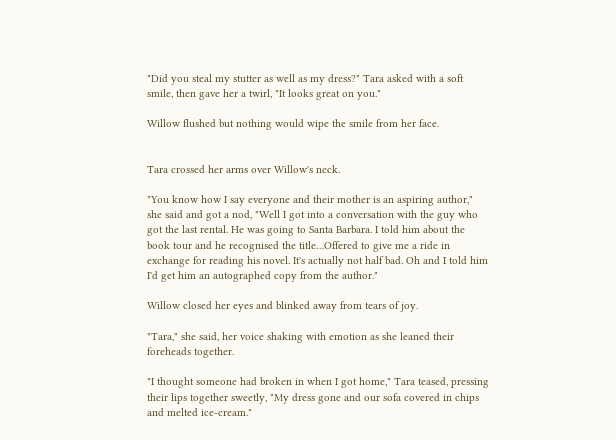"Did you steal my stutter as well as my dress?" Tara asked with a soft smile, then gave her a twirl, "It looks great on you."

Willow flushed but nothing would wipe the smile from her face.


Tara crossed her arms over Willow's neck.

"You know how I say everyone and their mother is an aspiring author," she said and got a nod, "Well I got into a conversation with the guy who got the last rental. He was going to Santa Barbara. I told him about the book tour and he recognised the title…Offered to give me a ride in exchange for reading his novel. It's actually not half bad. Oh and I told him I'd get him an autographed copy from the author."

Willow closed her eyes and blinked away from tears of joy.

"Tara," she said, her voice shaking with emotion as she leaned their foreheads together.

"I thought someone had broken in when I got home," Tara teased, pressing their lips together sweetly, "My dress gone and our sofa covered in chips and melted ice-cream."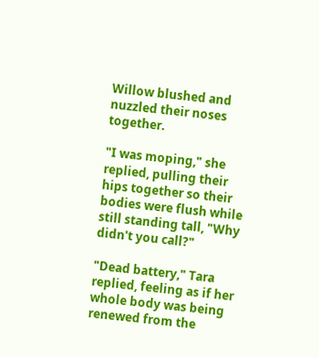Willow blushed and nuzzled their noses together.

"I was moping," she replied, pulling their hips together so their bodies were flush while still standing tall, "Why didn't you call?"

"Dead battery," Tara replied, feeling as if her whole body was being renewed from the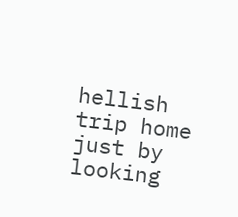hellish trip home just by looking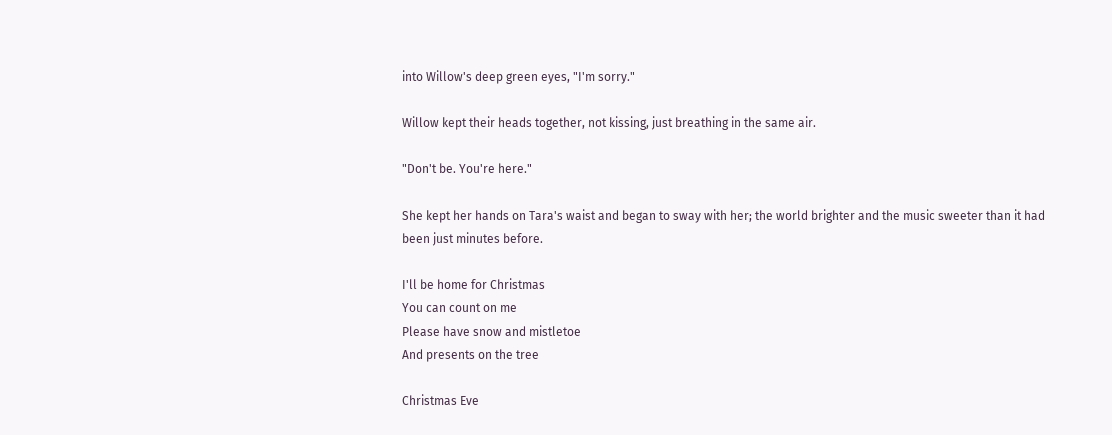into Willow's deep green eyes, "I'm sorry."

Willow kept their heads together, not kissing, just breathing in the same air.

"Don't be. You're here."

She kept her hands on Tara's waist and began to sway with her; the world brighter and the music sweeter than it had been just minutes before.

I'll be home for Christmas
You can count on me
Please have snow and mistletoe
And presents on the tree

Christmas Eve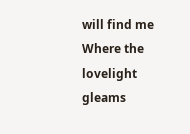will find me
Where the lovelight gleams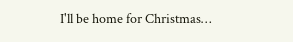I'll be home for Christmas…